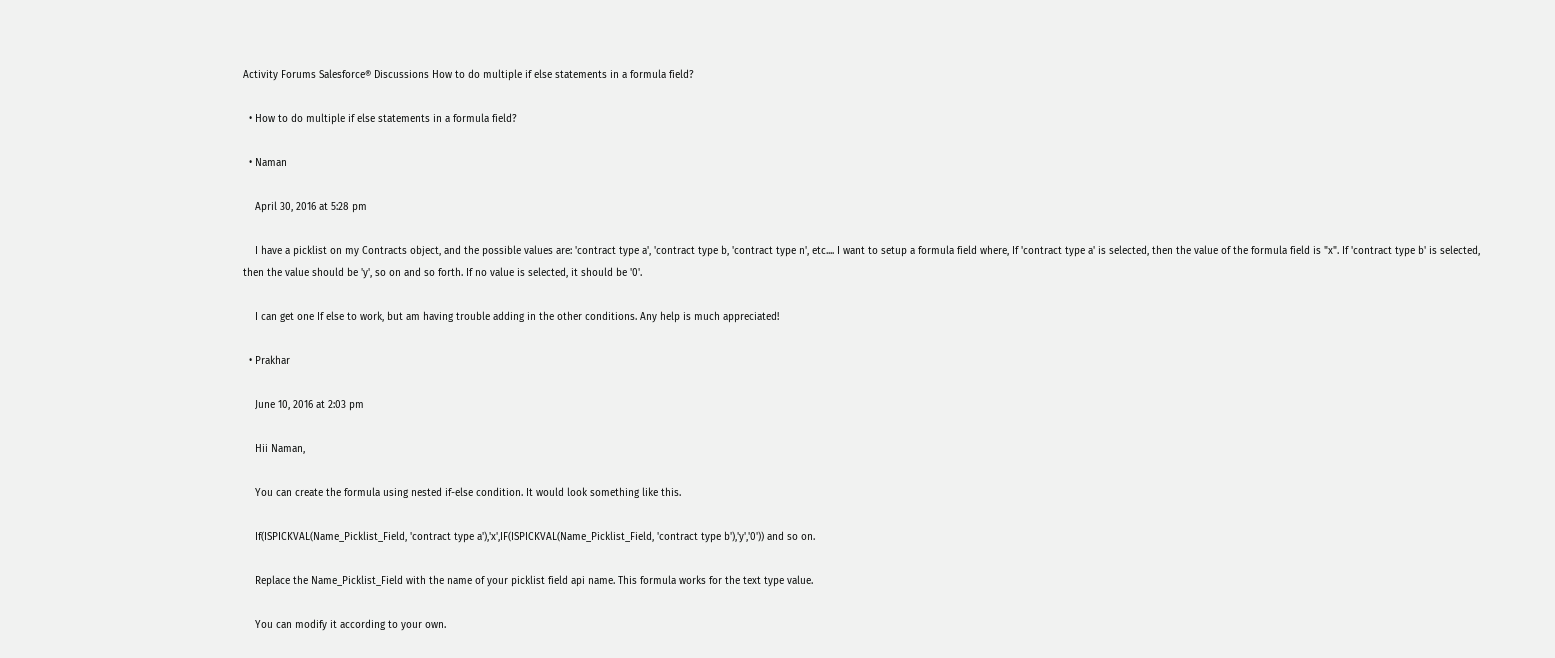Activity Forums Salesforce® Discussions How to do multiple if else statements in a formula field?

  • How to do multiple if else statements in a formula field?

  • Naman

    April 30, 2016 at 5:28 pm

    I have a picklist on my Contracts object, and the possible values are: 'contract type a', 'contract type b, 'contract type n', etc.... I want to setup a formula field where, If 'contract type a' is selected, then the value of the formula field is "x". If 'contract type b' is selected, then the value should be 'y', so on and so forth. If no value is selected, it should be '0'.

    I can get one If else to work, but am having trouble adding in the other conditions. Any help is much appreciated!

  • Prakhar

    June 10, 2016 at 2:03 pm

    Hii Naman,

    You can create the formula using nested if-else condition. It would look something like this.

    If(ISPICKVAL(Name_Picklist_Field, 'contract type a'),'x',IF(ISPICKVAL(Name_Picklist_Field, 'contract type b'),'y','0')) and so on.

    Replace the Name_Picklist_Field with the name of your picklist field api name. This formula works for the text type value.

    You can modify it according to your own.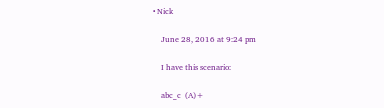• Nick

    June 28, 2016 at 9:24 pm

    I have this scenario:

    abc_c  (A)+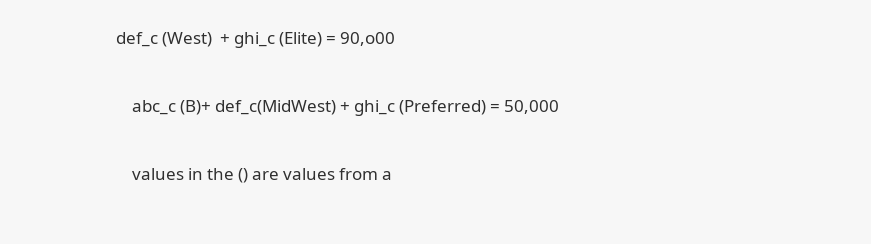def_c (West)  + ghi_c (Elite) = 90,o00

    abc_c (B)+ def_c(MidWest) + ghi_c (Preferred) = 50,000

    values in the () are values from a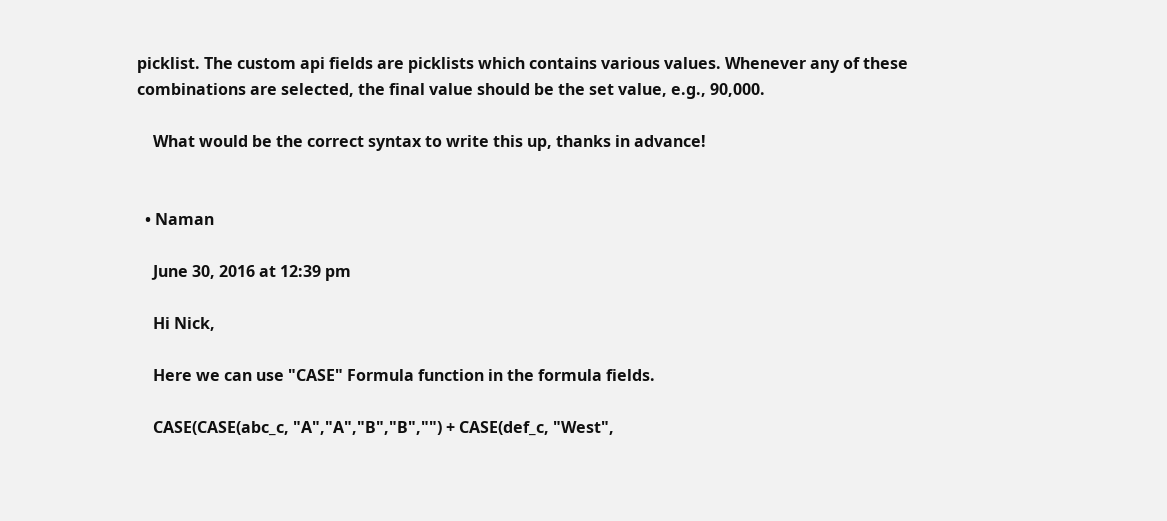picklist. The custom api fields are picklists which contains various values. Whenever any of these combinations are selected, the final value should be the set value, e.g., 90,000.

    What would be the correct syntax to write this up, thanks in advance!


  • Naman

    June 30, 2016 at 12:39 pm

    Hi Nick,

    Here we can use "CASE" Formula function in the formula fields.

    CASE(CASE(abc_c, "A","A","B","B","") + CASE(def_c, "West",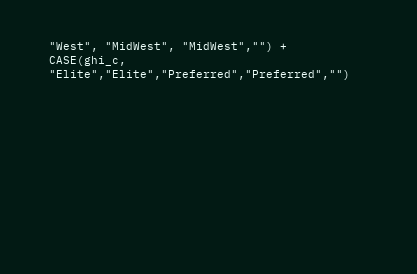"West", "MidWest", "MidWest","") + CASE(ghi_c, "Elite","Elite","Preferred","Preferred","")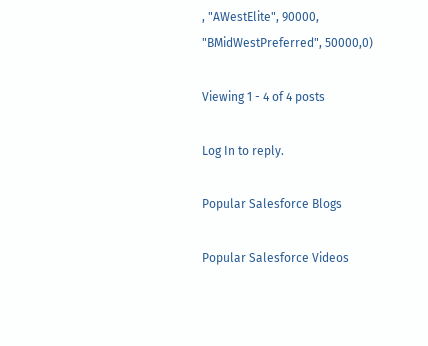, "AWestElite", 90000, "BMidWestPreferred", 50000,0)

Viewing 1 - 4 of 4 posts

Log In to reply.

Popular Salesforce Blogs

Popular Salesforce Videos